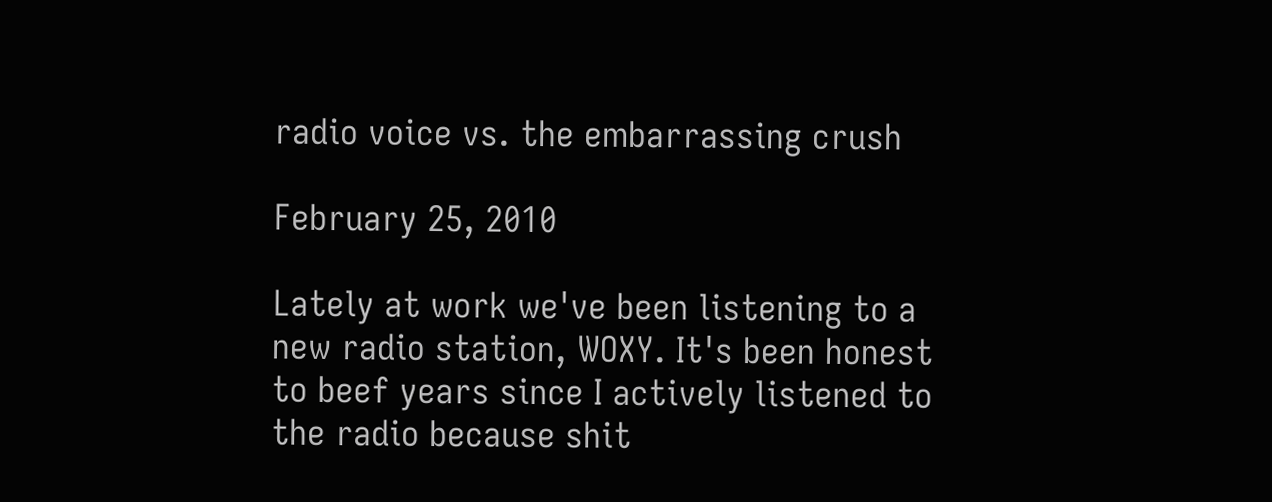radio voice vs. the embarrassing crush

February 25, 2010

Lately at work we've been listening to a new radio station, WOXY. It's been honest to beef years since I actively listened to the radio because shit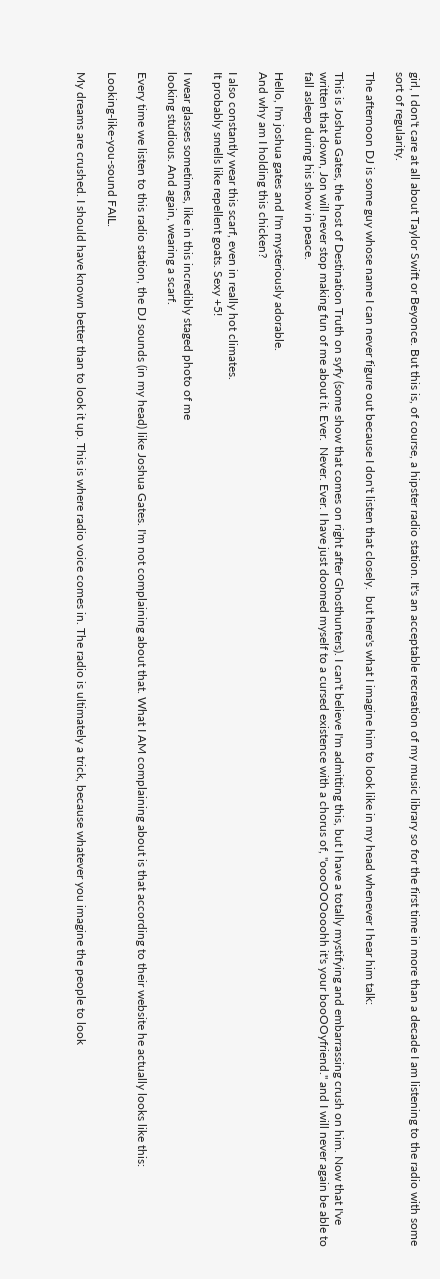girl, I don't care at all about Taylor Swift or Beyonce. But this is, of course, a hipster radio station. It's an acceptable recreation of my music library so for the first time in more than a decade I am listening to the radio with some sort of regularity.

The afternoon DJ is some guy whose name I can never figure out because I don't listen that closely.  but here's what I imagine him to look like in my head whenever I hear him talk:

This is Joshua Gates, the host of Destination Truth on syfy (some show that comes on right after Ghosthunters). I can't believe I'm admitting this, but I have a totally mystifying and embarrassing crush on him. Now that I've written that down, Jon will never stop making fun of me about it. Ever.  Never. Ever. I have just doomed myself to a cursed existence with a chorus of, "oooOOOooohh it's your booOOyfriend." and I will never again be able to fall asleep during his show in peace.

Hello, I'm joshua gates and I'm mysteriously adorable.
And why am I holding this chicken?

I also constantly wear this scarf, even in really hot climates.
It probably smells like repellent goats. Sexy +5!

I wear glasses sometimes, like in this incredibly staged photo of me
looking studious. And again, wearing a scarf.

Every time we listen to this radio station, the DJ sounds (in my head) like Joshua Gates. I'm not complaining about that. What I AM complaining about is that according to their website he actually looks like this:

Looking-like-you-sound FAIL.

My dreams are crushed. I should have known better than to look it up. This is where radio voice comes in. The radio is ultimately a trick, because whatever you imagine the people to look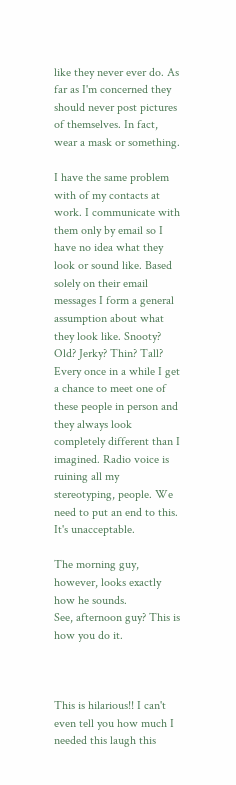like they never ever do. As far as I'm concerned they should never post pictures of themselves. In fact, wear a mask or something.

I have the same problem with of my contacts at work. I communicate with them only by email so I have no idea what they look or sound like. Based solely on their email messages I form a general assumption about what they look like. Snooty? Old? Jerky? Thin? Tall? Every once in a while I get a chance to meet one of these people in person and they always look completely different than I imagined. Radio voice is ruining all my stereotyping, people. We need to put an end to this. It's unacceptable.

The morning guy, however, looks exactly how he sounds.
See, afternoon guy? This is how you do it.



This is hilarious!! I can't even tell you how much I needed this laugh this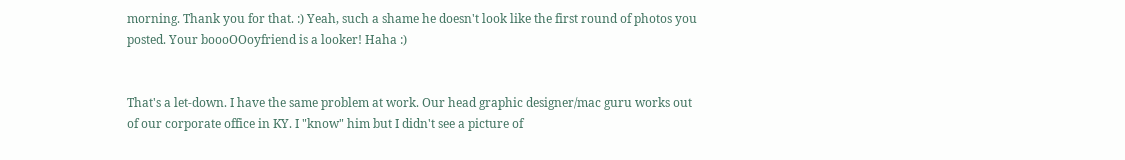morning. Thank you for that. :) Yeah, such a shame he doesn't look like the first round of photos you posted. Your boooOOoyfriend is a looker! Haha :)


That's a let-down. I have the same problem at work. Our head graphic designer/mac guru works out of our corporate office in KY. I "know" him but I didn't see a picture of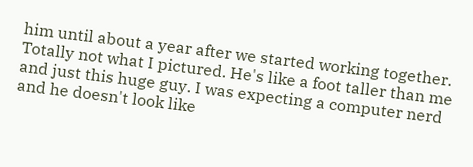him until about a year after we started working together. Totally not what I pictured. He's like a foot taller than me and just this huge guy. I was expecting a computer nerd and he doesn't look like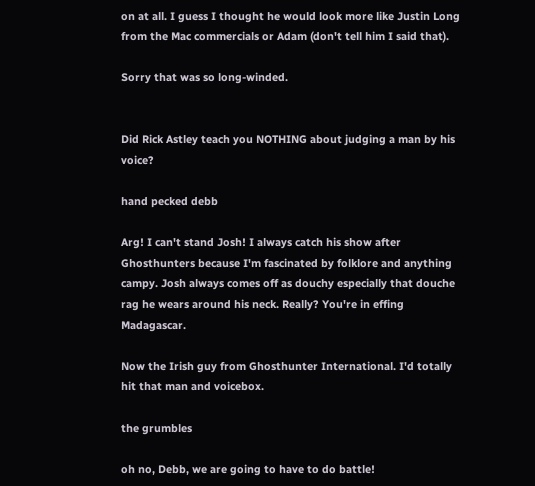on at all. I guess I thought he would look more like Justin Long from the Mac commercials or Adam (don't tell him I said that).

Sorry that was so long-winded.


Did Rick Astley teach you NOTHING about judging a man by his voice?

hand pecked debb

Arg! I can't stand Josh! I always catch his show after Ghosthunters because I'm fascinated by folklore and anything campy. Josh always comes off as douchy especially that douche rag he wears around his neck. Really? You're in effing Madagascar.

Now the Irish guy from Ghosthunter International. I'd totally hit that man and voicebox.

the grumbles

oh no, Debb, we are going to have to do battle!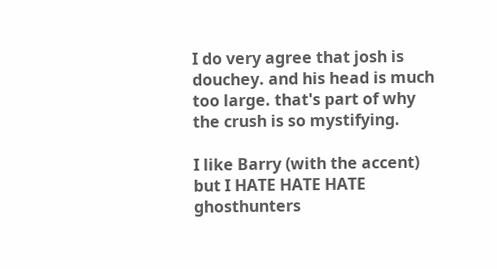I do very agree that josh is douchey. and his head is much too large. that's part of why the crush is so mystifying.

I like Barry (with the accent) but I HATE HATE HATE ghosthunters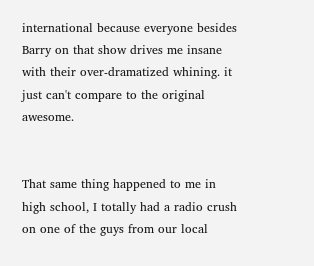international because everyone besides Barry on that show drives me insane with their over-dramatized whining. it just can't compare to the original awesome.


That same thing happened to me in high school, I totally had a radio crush on one of the guys from our local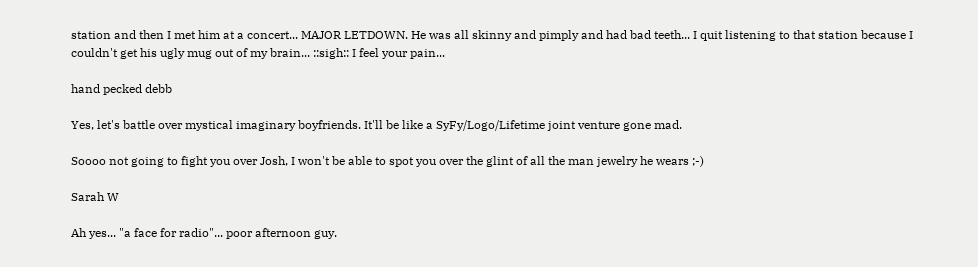station and then I met him at a concert... MAJOR LETDOWN. He was all skinny and pimply and had bad teeth... I quit listening to that station because I couldn't get his ugly mug out of my brain... ::sigh:: I feel your pain...

hand pecked debb

Yes, let's battle over mystical imaginary boyfriends. It'll be like a SyFy/Logo/Lifetime joint venture gone mad.

Soooo not going to fight you over Josh, I won't be able to spot you over the glint of all the man jewelry he wears ;-)

Sarah W

Ah yes... "a face for radio"... poor afternoon guy.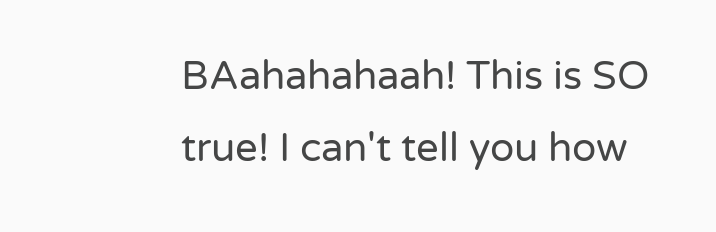BAahahahaah! This is SO true! I can't tell you how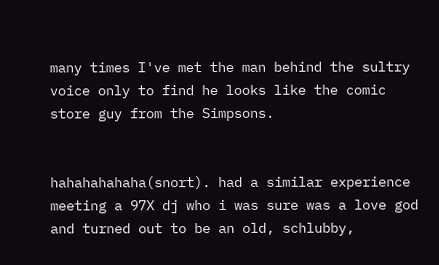many times I've met the man behind the sultry voice only to find he looks like the comic store guy from the Simpsons.


hahahahahaha(snort). had a similar experience meeting a 97X dj who i was sure was a love god and turned out to be an old, schlubby,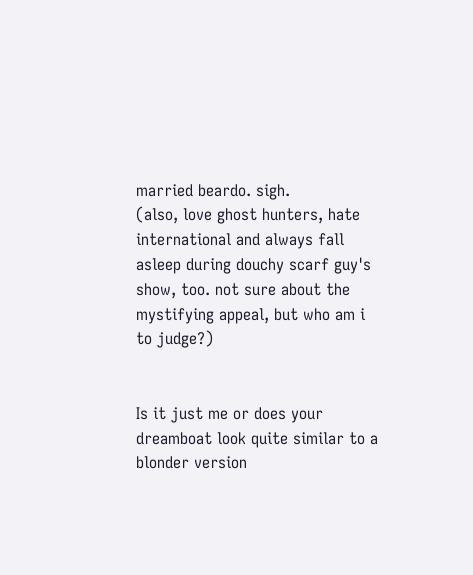married beardo. sigh.
(also, love ghost hunters, hate international and always fall asleep during douchy scarf guy's show, too. not sure about the mystifying appeal, but who am i to judge?)


Is it just me or does your dreamboat look quite similar to a blonder version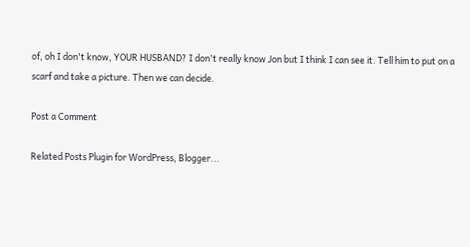of, oh I don't know, YOUR HUSBAND? I don't really know Jon but I think I can see it. Tell him to put on a scarf and take a picture. Then we can decide.

Post a Comment

Related Posts Plugin for WordPress, Blogger...